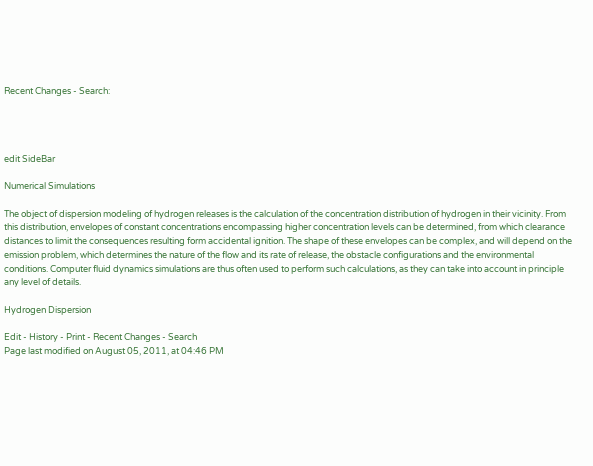Recent Changes - Search:




edit SideBar

Numerical Simulations

The object of dispersion modeling of hydrogen releases is the calculation of the concentration distribution of hydrogen in their vicinity. From this distribution, envelopes of constant concentrations encompassing higher concentration levels can be determined, from which clearance distances to limit the consequences resulting form accidental ignition. The shape of these envelopes can be complex, and will depend on the emission problem, which determines the nature of the flow and its rate of release, the obstacle configurations and the environmental conditions. Computer fluid dynamics simulations are thus often used to perform such calculations, as they can take into account in principle any level of details.

Hydrogen Dispersion

Edit - History - Print - Recent Changes - Search
Page last modified on August 05, 2011, at 04:46 PM